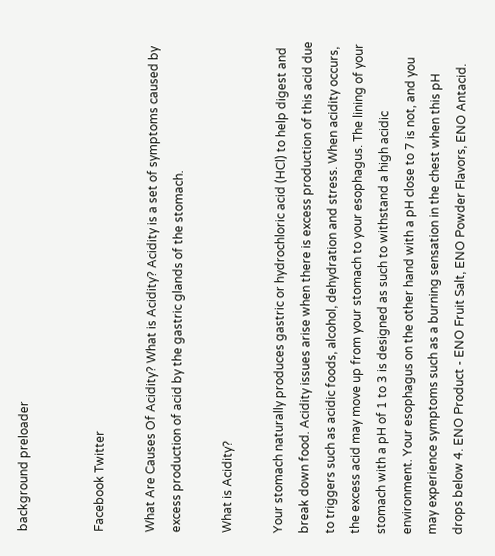background preloader


Facebook Twitter

What Are Causes Of Acidity? What is Acidity? Acidity is a set of symptoms caused by excess production of acid by the gastric glands of the stomach.

What is Acidity?

Your stomach naturally produces gastric or hydrochloric acid (HCl) to help digest and break down food. Acidity issues arise when there is excess production of this acid due to triggers such as acidic foods, alcohol, dehydration and stress. When acidity occurs, the excess acid may move up from your stomach to your esophagus. The lining of your stomach with a pH of 1 to 3 is designed as such to withstand a high acidic environment. Your esophagus on the other hand with a pH close to 7 is not, and you may experience symptoms such as a burning sensation in the chest when this pH drops below 4. ENO Product - ENO Fruit Salt, ENO Powder Flavors, ENO Antacid.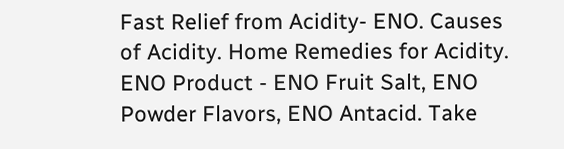Fast Relief from Acidity- ENO. Causes of Acidity. Home Remedies for Acidity. ENO Product - ENO Fruit Salt, ENO Powder Flavors, ENO Antacid. Take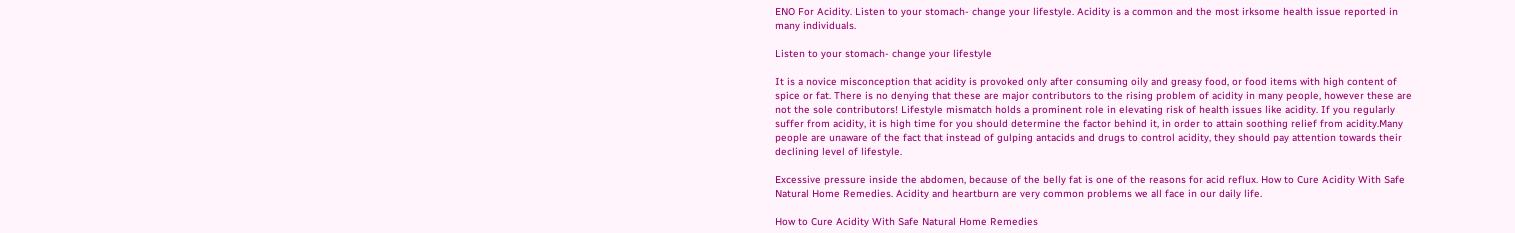ENO For Acidity. Listen to your stomach- change your lifestyle. Acidity is a common and the most irksome health issue reported in many individuals.

Listen to your stomach- change your lifestyle

It is a novice misconception that acidity is provoked only after consuming oily and greasy food, or food items with high content of spice or fat. There is no denying that these are major contributors to the rising problem of acidity in many people, however these are not the sole contributors! Lifestyle mismatch holds a prominent role in elevating risk of health issues like acidity. If you regularly suffer from acidity, it is high time for you should determine the factor behind it, in order to attain soothing relief from acidity.Many people are unaware of the fact that instead of gulping antacids and drugs to control acidity, they should pay attention towards their declining level of lifestyle.

Excessive pressure inside the abdomen, because of the belly fat is one of the reasons for acid reflux. How to Cure Acidity With Safe Natural Home Remedies. Acidity and heartburn are very common problems we all face in our daily life.

How to Cure Acidity With Safe Natural Home Remedies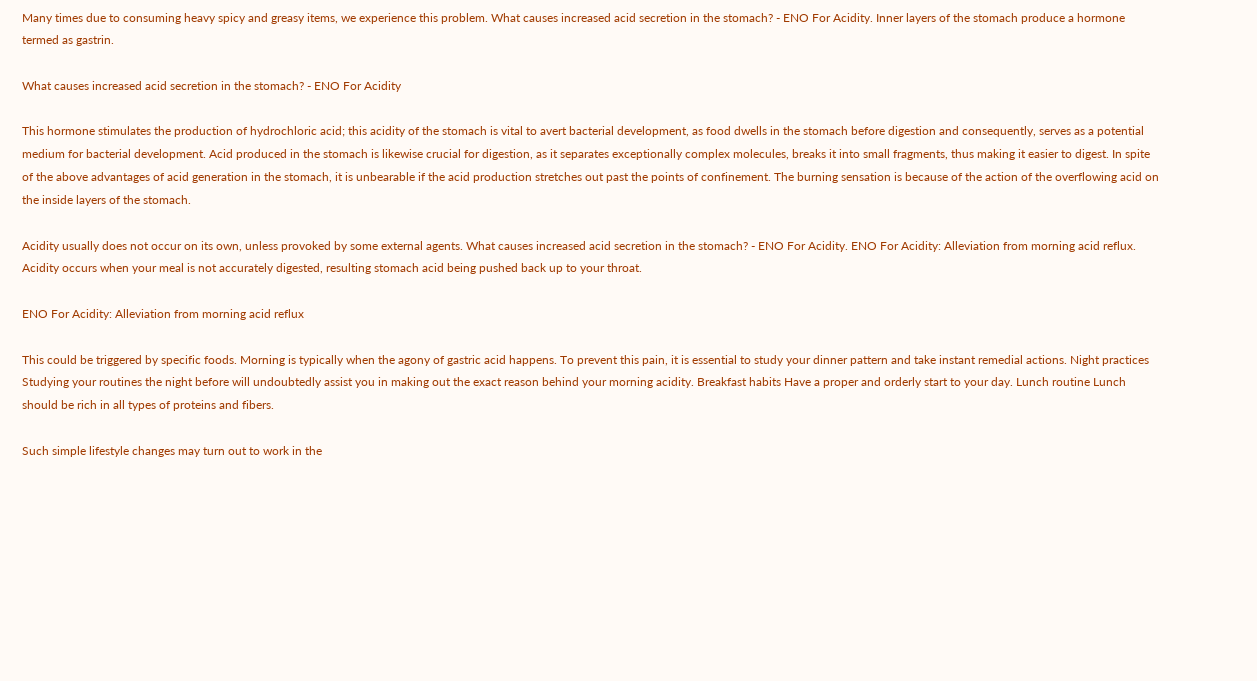Many times due to consuming heavy spicy and greasy items, we experience this problem. What causes increased acid secretion in the stomach? - ENO For Acidity. Inner layers of the stomach produce a hormone termed as gastrin.

What causes increased acid secretion in the stomach? - ENO For Acidity

This hormone stimulates the production of hydrochloric acid; this acidity of the stomach is vital to avert bacterial development, as food dwells in the stomach before digestion and consequently, serves as a potential medium for bacterial development. Acid produced in the stomach is likewise crucial for digestion, as it separates exceptionally complex molecules, breaks it into small fragments, thus making it easier to digest. In spite of the above advantages of acid generation in the stomach, it is unbearable if the acid production stretches out past the points of confinement. The burning sensation is because of the action of the overflowing acid on the inside layers of the stomach.

Acidity usually does not occur on its own, unless provoked by some external agents. What causes increased acid secretion in the stomach? - ENO For Acidity. ENO For Acidity: Alleviation from morning acid reflux. Acidity occurs when your meal is not accurately digested, resulting stomach acid being pushed back up to your throat.

ENO For Acidity: Alleviation from morning acid reflux

This could be triggered by specific foods. Morning is typically when the agony of gastric acid happens. To prevent this pain, it is essential to study your dinner pattern and take instant remedial actions. Night practices Studying your routines the night before will undoubtedly assist you in making out the exact reason behind your morning acidity. Breakfast habits Have a proper and orderly start to your day. Lunch routine Lunch should be rich in all types of proteins and fibers.

Such simple lifestyle changes may turn out to work in the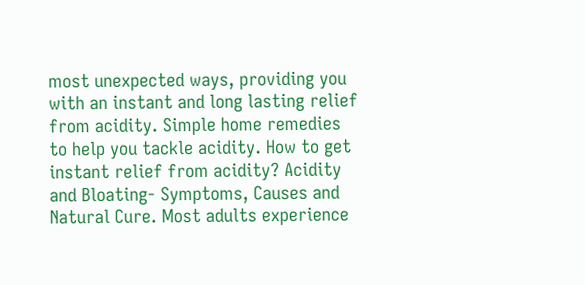most unexpected ways, providing you with an instant and long lasting relief from acidity. Simple home remedies to help you tackle acidity. How to get instant relief from acidity? Acidity and Bloating- Symptoms, Causes and Natural Cure. Most adults experience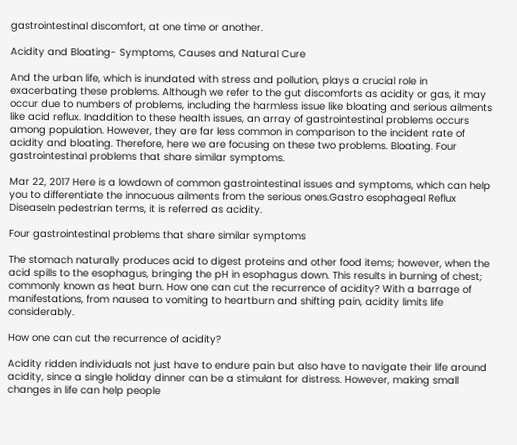gastrointestinal discomfort, at one time or another.

Acidity and Bloating- Symptoms, Causes and Natural Cure

And the urban life, which is inundated with stress and pollution, plays a crucial role in exacerbating these problems. Although we refer to the gut discomforts as acidity or gas, it may occur due to numbers of problems, including the harmless issue like bloating and serious ailments like acid reflux. Inaddition to these health issues, an array of gastrointestinal problems occurs among population. However, they are far less common in comparison to the incident rate of acidity and bloating. Therefore, here we are focusing on these two problems. Bloating. Four gastrointestinal problems that share similar symptoms.

Mar 22, 2017 Here is a lowdown of common gastrointestinal issues and symptoms, which can help you to differentiate the innocuous ailments from the serious ones.Gastro esophageal Reflux DiseaseIn pedestrian terms, it is referred as acidity.

Four gastrointestinal problems that share similar symptoms

The stomach naturally produces acid to digest proteins and other food items; however, when the acid spills to the esophagus, bringing the pH in esophagus down. This results in burning of chest; commonly known as heat burn. How one can cut the recurrence of acidity? With a barrage of manifestations, from nausea to vomiting to heartburn and shifting pain, acidity limits life considerably.

How one can cut the recurrence of acidity?

Acidity ridden individuals not just have to endure pain but also have to navigate their life around acidity, since a single holiday dinner can be a stimulant for distress. However, making small changes in life can help people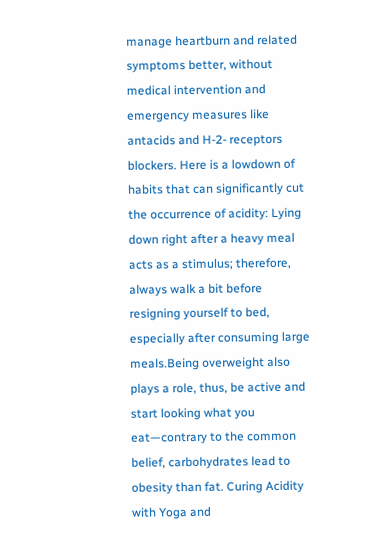manage heartburn and related symptoms better, without medical intervention and emergency measures like antacids and H-2- receptors blockers. Here is a lowdown of habits that can significantly cut the occurrence of acidity: Lying down right after a heavy meal acts as a stimulus; therefore, always walk a bit before resigning yourself to bed, especially after consuming large meals.Being overweight also plays a role, thus, be active and start looking what you eat—contrary to the common belief, carbohydrates lead to obesity than fat. Curing Acidity with Yoga and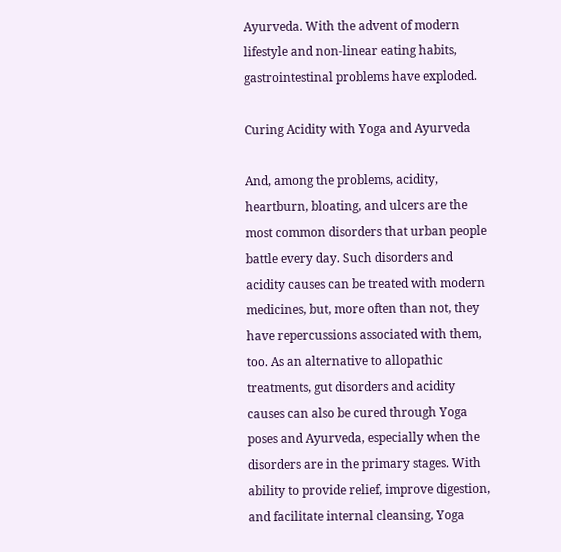Ayurveda. With the advent of modern lifestyle and non-linear eating habits, gastrointestinal problems have exploded.

Curing Acidity with Yoga and Ayurveda

And, among the problems, acidity, heartburn, bloating, and ulcers are the most common disorders that urban people battle every day. Such disorders and acidity causes can be treated with modern medicines, but, more often than not, they have repercussions associated with them, too. As an alternative to allopathic treatments, gut disorders and acidity causes can also be cured through Yoga poses and Ayurveda, especially when the disorders are in the primary stages. With ability to provide relief, improve digestion, and facilitate internal cleansing, Yoga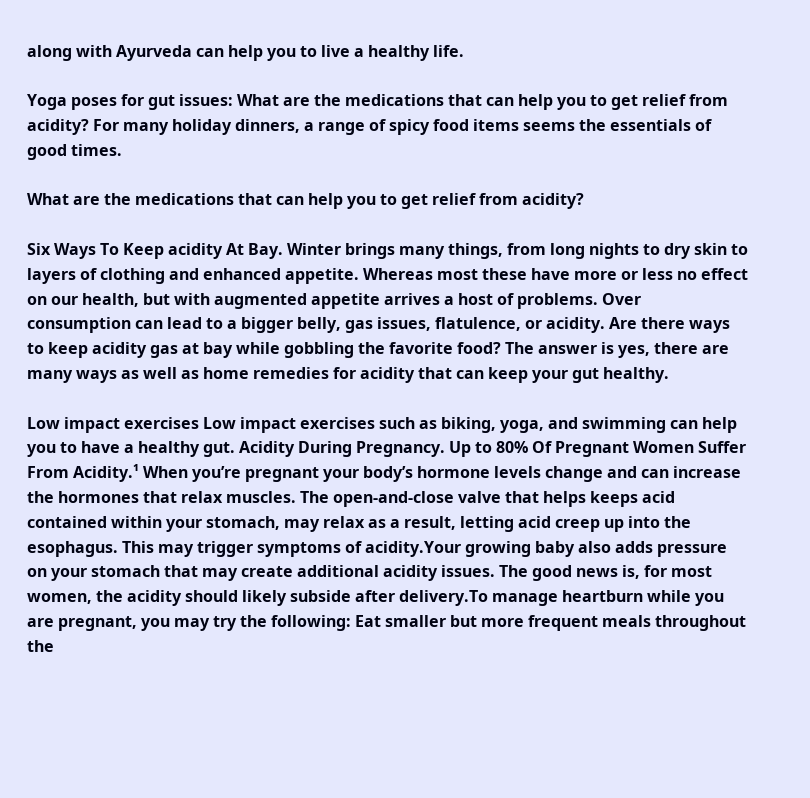along with Ayurveda can help you to live a healthy life.

Yoga poses for gut issues: What are the medications that can help you to get relief from acidity? For many holiday dinners, a range of spicy food items seems the essentials of good times.

What are the medications that can help you to get relief from acidity?

Six Ways To Keep acidity At Bay. Winter brings many things, from long nights to dry skin to layers of clothing and enhanced appetite. Whereas most these have more or less no effect on our health, but with augmented appetite arrives a host of problems. Over consumption can lead to a bigger belly, gas issues, flatulence, or acidity. Are there ways to keep acidity gas at bay while gobbling the favorite food? The answer is yes, there are many ways as well as home remedies for acidity that can keep your gut healthy.

Low impact exercises Low impact exercises such as biking, yoga, and swimming can help you to have a healthy gut. Acidity During Pregnancy. Up to 80% Of Pregnant Women Suffer From Acidity.¹ When you’re pregnant your body’s hormone levels change and can increase the hormones that relax muscles. The open-and-close valve that helps keeps acid contained within your stomach, may relax as a result, letting acid creep up into the esophagus. This may trigger symptoms of acidity.Your growing baby also adds pressure on your stomach that may create additional acidity issues. The good news is, for most women, the acidity should likely subside after delivery.To manage heartburn while you are pregnant, you may try the following: Eat smaller but more frequent meals throughout the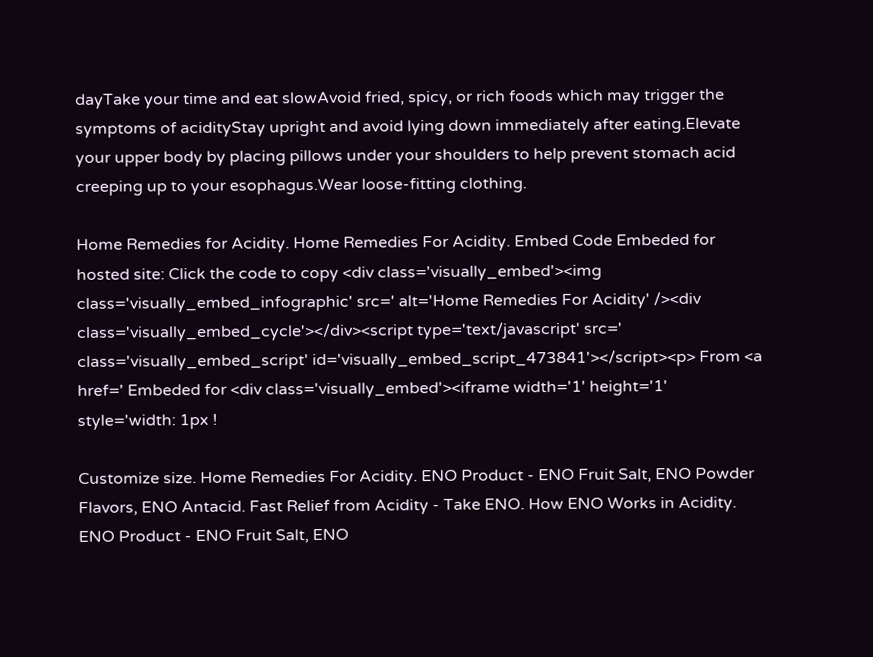dayTake your time and eat slowAvoid fried, spicy, or rich foods which may trigger the symptoms of acidityStay upright and avoid lying down immediately after eating.Elevate your upper body by placing pillows under your shoulders to help prevent stomach acid creeping up to your esophagus.Wear loose-fitting clothing.

Home Remedies for Acidity. Home Remedies For Acidity. Embed Code Embeded for hosted site: Click the code to copy <div class='visually_embed'><img class='visually_embed_infographic' src=' alt='Home Remedies For Acidity' /><div class='visually_embed_cycle'></div><script type='text/javascript' src=' class='visually_embed_script' id='visually_embed_script_473841'></script><p> From <a href=' Embeded for <div class='visually_embed'><iframe width='1' height='1' style='width: 1px !

Customize size. Home Remedies For Acidity. ENO Product - ENO Fruit Salt, ENO Powder Flavors, ENO Antacid. Fast Relief from Acidity - Take ENO. How ENO Works in Acidity. ENO Product - ENO Fruit Salt, ENO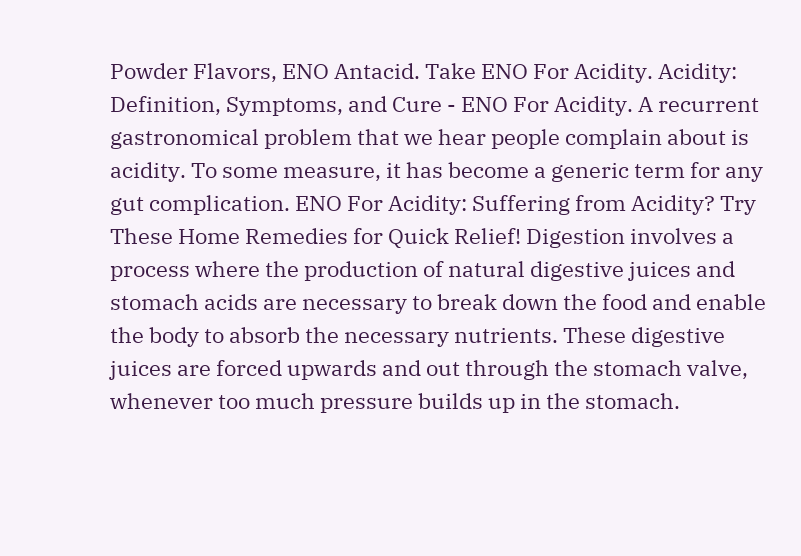Powder Flavors, ENO Antacid. Take ENO For Acidity. Acidity: Definition, Symptoms, and Cure - ENO For Acidity. A recurrent gastronomical problem that we hear people complain about is acidity. To some measure, it has become a generic term for any gut complication. ENO For Acidity: Suffering from Acidity? Try These Home Remedies for Quick Relief! Digestion involves a process where the production of natural digestive juices and stomach acids are necessary to break down the food and enable the body to absorb the necessary nutrients. These digestive juices are forced upwards and out through the stomach valve, whenever too much pressure builds up in the stomach.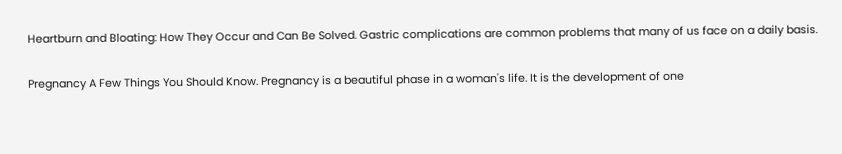Heartburn and Bloating: How They Occur and Can Be Solved. Gastric complications are common problems that many of us face on a daily basis.

Pregnancy A Few Things You Should Know. Pregnancy is a beautiful phase in a woman's life. It is the development of one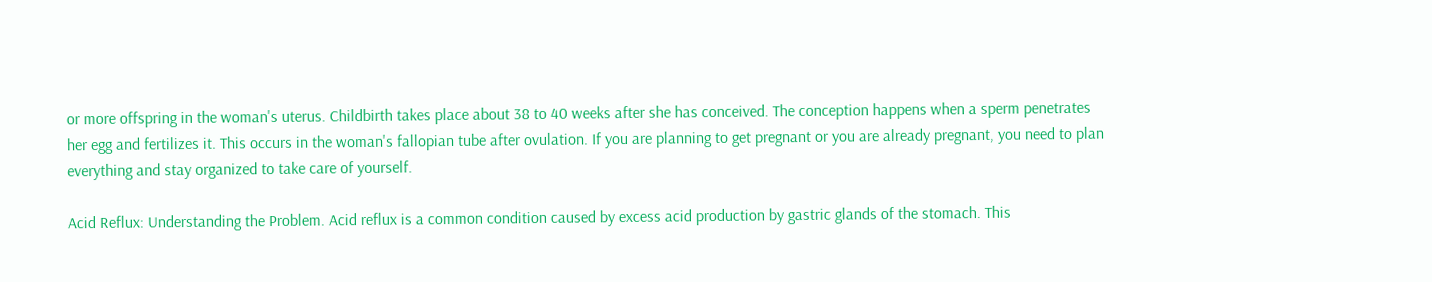or more offspring in the woman's uterus. Childbirth takes place about 38 to 40 weeks after she has conceived. The conception happens when a sperm penetrates her egg and fertilizes it. This occurs in the woman's fallopian tube after ovulation. If you are planning to get pregnant or you are already pregnant, you need to plan everything and stay organized to take care of yourself.

Acid Reflux: Understanding the Problem. Acid reflux is a common condition caused by excess acid production by gastric glands of the stomach. This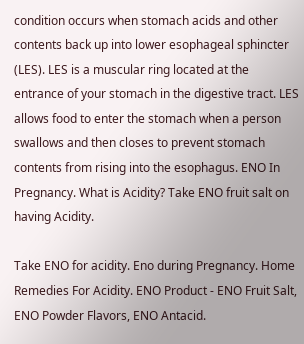condition occurs when stomach acids and other contents back up into lower esophageal sphincter (LES). LES is a muscular ring located at the entrance of your stomach in the digestive tract. LES allows food to enter the stomach when a person swallows and then closes to prevent stomach contents from rising into the esophagus. ENO In Pregnancy. What is Acidity? Take ENO fruit salt on having Acidity.

Take ENO for acidity. Eno during Pregnancy. Home Remedies For Acidity. ENO Product - ENO Fruit Salt, ENO Powder Flavors, ENO Antacid.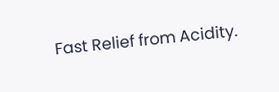Fast Relief from Acidity.